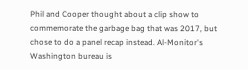Phil and Cooper thought about a clip show to commemorate the garbage bag that was 2017, but chose to do a panel recap instead. Al-Monitor's Washington bureau is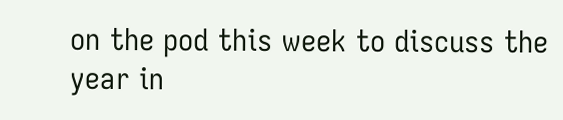on the pod this week to discuss the year in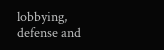lobbying, defense and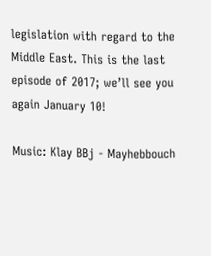legislation with regard to the Middle East. This is the last episode of 2017; we’ll see you again January 10!

Music: Klay BBj - Mayhebbouch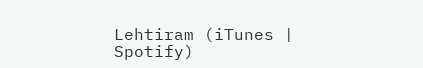Lehtiram (iTunes | Spotify)